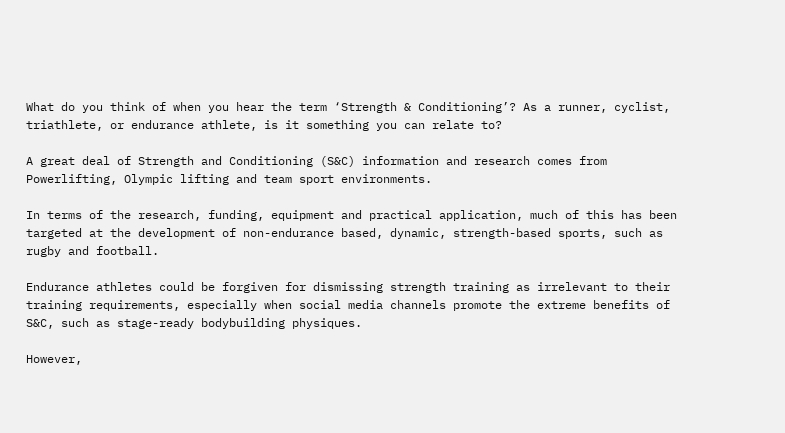What do you think of when you hear the term ‘Strength & Conditioning’? As a runner, cyclist, triathlete, or endurance athlete, is it something you can relate to?

A great deal of Strength and Conditioning (S&C) information and research comes from Powerlifting, Olympic lifting and team sport environments.

In terms of the research, funding, equipment and practical application, much of this has been targeted at the development of non-endurance based, dynamic, strength-based sports, such as rugby and football.

Endurance athletes could be forgiven for dismissing strength training as irrelevant to their training requirements, especially when social media channels promote the extreme benefits of S&C, such as stage-ready bodybuilding physiques.

However,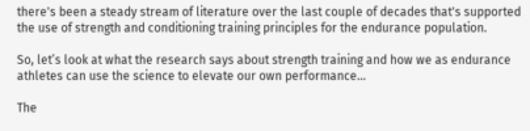there's been a steady stream of literature over the last couple of decades that's supported the use of strength and conditioning training principles for the endurance population.

So, let’s look at what the research says about strength training and how we as endurance athletes can use the science to elevate our own performance...

The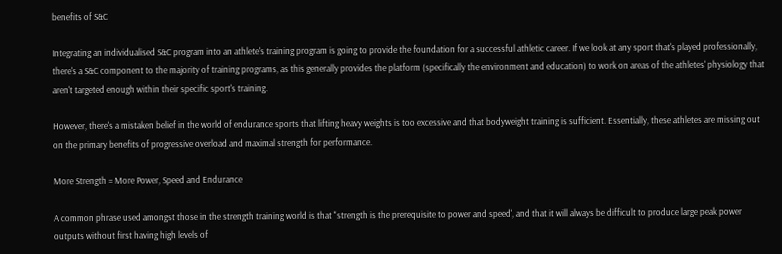benefits of S&C

Integrating an individualised S&C program into an athlete's training program is going to provide the foundation for a successful athletic career. If we look at any sport that's played professionally, there's a S&C component to the majority of training programs, as this generally provides the platform (specifically the environment and education) to work on areas of the athletes' physiology that aren't targeted enough within their specific sport's training.

However, there's a mistaken belief in the world of endurance sports that lifting heavy weights is too excessive and that bodyweight training is sufficient. Essentially, these athletes are missing out on the primary benefits of progressive overload and maximal strength for performance.

More Strength = More Power, Speed and Endurance

A common phrase used amongst those in the strength training world is that "strength is the prerequisite to power and speed', and that it will always be difficult to produce large peak power outputs without first having high levels of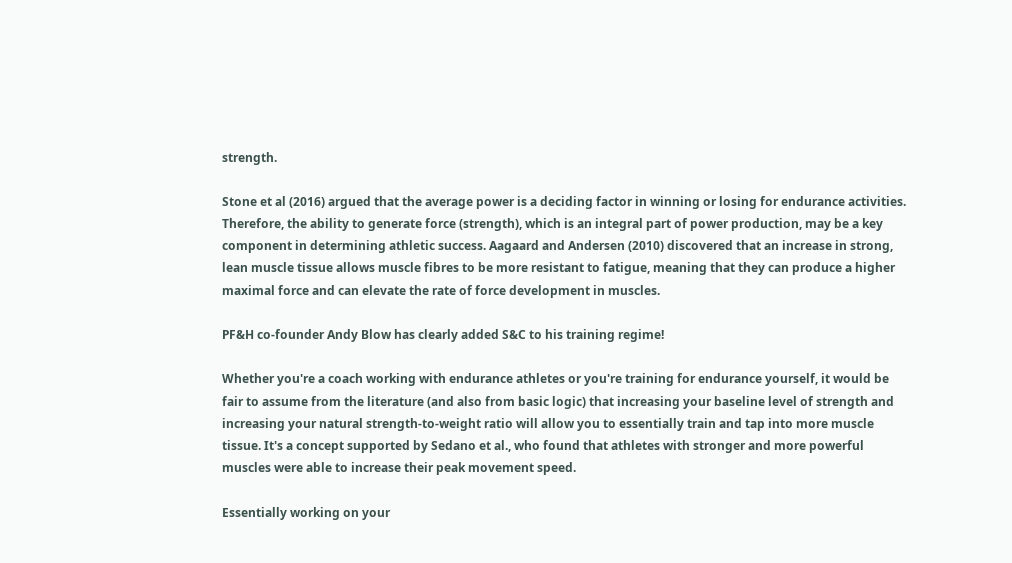strength.

Stone et al (2016) argued that the average power is a deciding factor in winning or losing for endurance activities. Therefore, the ability to generate force (strength), which is an integral part of power production, may be a key component in determining athletic success. Aagaard and Andersen (2010) discovered that an increase in strong, lean muscle tissue allows muscle fibres to be more resistant to fatigue, meaning that they can produce a higher maximal force and can elevate the rate of force development in muscles.

PF&H co-founder Andy Blow has clearly added S&C to his training regime!

Whether you're a coach working with endurance athletes or you're training for endurance yourself, it would be fair to assume from the literature (and also from basic logic) that increasing your baseline level of strength and increasing your natural strength-to-weight ratio will allow you to essentially train and tap into more muscle tissue. It's a concept supported by Sedano et al., who found that athletes with stronger and more powerful muscles were able to increase their peak movement speed.

Essentially working on your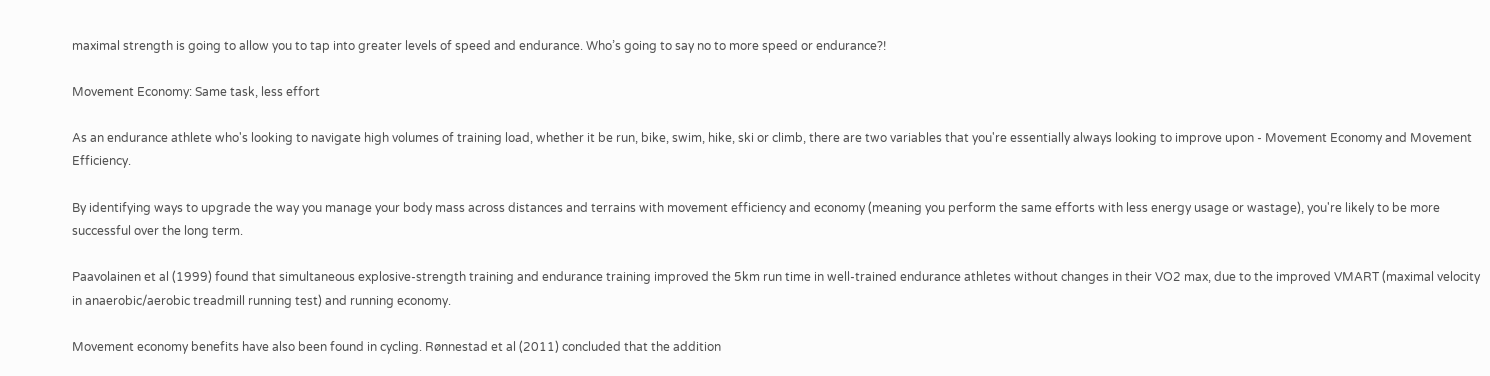maximal strength is going to allow you to tap into greater levels of speed and endurance. Who’s going to say no to more speed or endurance?!

Movement Economy: Same task, less effort

As an endurance athlete who's looking to navigate high volumes of training load, whether it be run, bike, swim, hike, ski or climb, there are two variables that you're essentially always looking to improve upon - Movement Economy and Movement Efficiency.

By identifying ways to upgrade the way you manage your body mass across distances and terrains with movement efficiency and economy (meaning you perform the same efforts with less energy usage or wastage), you're likely to be more successful over the long term.

Paavolainen et al (1999) found that simultaneous explosive-strength training and endurance training improved the 5km run time in well-trained endurance athletes without changes in their VO2 max, due to the improved VMART (maximal velocity in anaerobic/aerobic treadmill running test) and running economy.

Movement economy benefits have also been found in cycling. Rønnestad et al (2011) concluded that the addition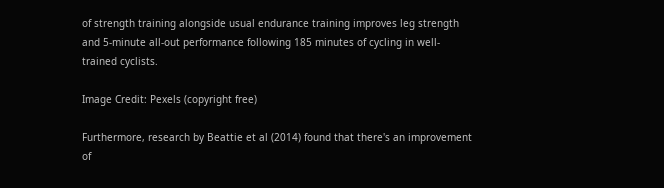of strength training alongside usual endurance training improves leg strength and 5-minute all-out performance following 185 minutes of cycling in well-trained cyclists.

Image Credit: Pexels (copyright free)

Furthermore, research by Beattie et al (2014) found that there's an improvement of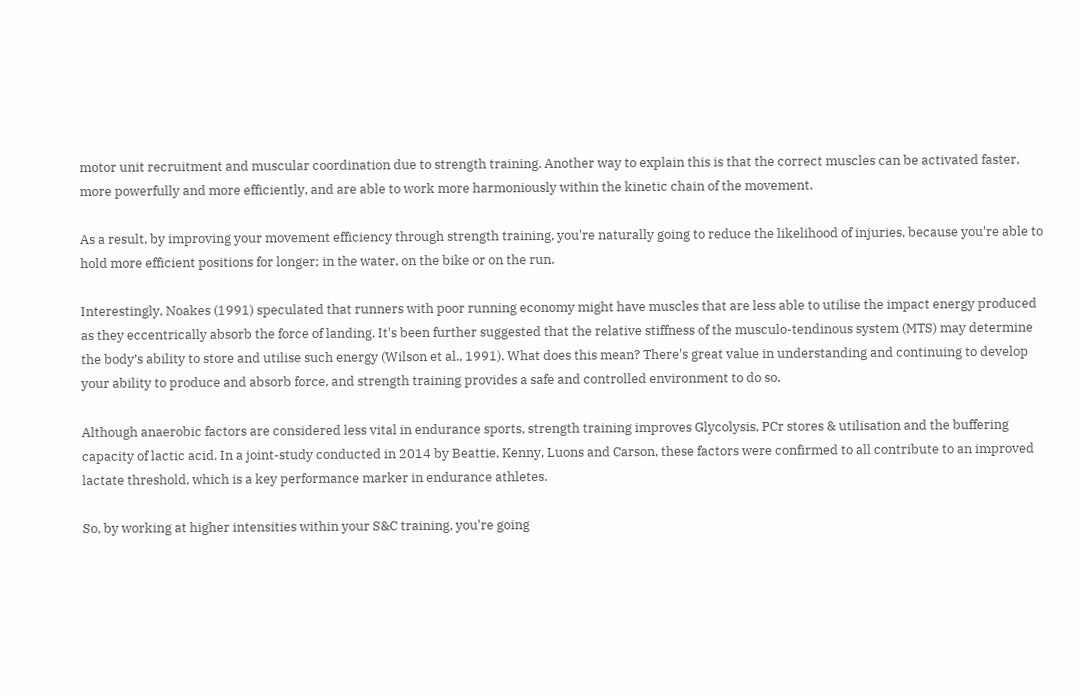motor unit recruitment and muscular coordination due to strength training. Another way to explain this is that the correct muscles can be activated faster, more powerfully and more efficiently, and are able to work more harmoniously within the kinetic chain of the movement.

As a result, by improving your movement efficiency through strength training, you're naturally going to reduce the likelihood of injuries, because you're able to hold more efficient positions for longer; in the water, on the bike or on the run.

Interestingly, Noakes (1991) speculated that runners with poor running economy might have muscles that are less able to utilise the impact energy produced as they eccentrically absorb the force of landing. It's been further suggested that the relative stiffness of the musculo-tendinous system (MTS) may determine the body’s ability to store and utilise such energy (Wilson et al., 1991). What does this mean? There's great value in understanding and continuing to develop your ability to produce and absorb force, and strength training provides a safe and controlled environment to do so.

Although anaerobic factors are considered less vital in endurance sports, strength training improves Glycolysis, PCr stores & utilisation and the buffering capacity of lactic acid. In a joint-study conducted in 2014 by Beattie, Kenny, Luons and Carson, these factors were confirmed to all contribute to an improved lactate threshold, which is a key performance marker in endurance athletes.

So, by working at higher intensities within your S&C training, you're going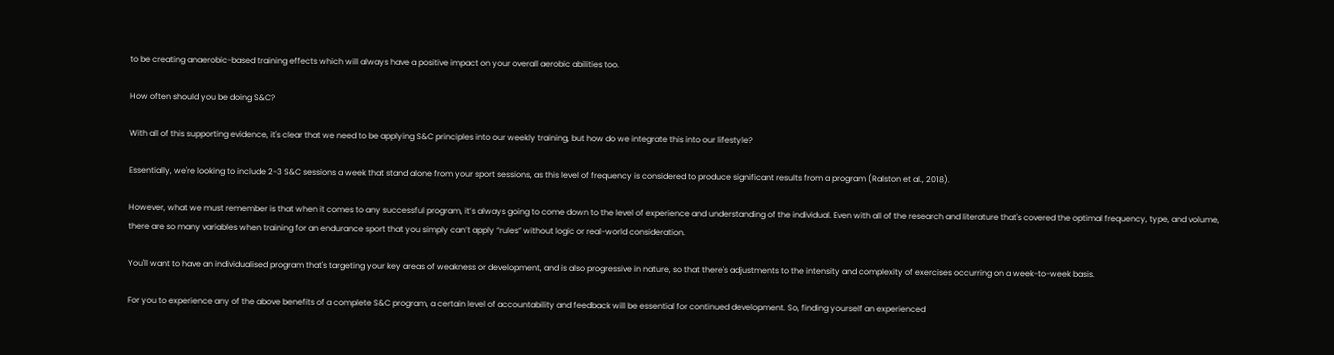to be creating anaerobic-based training effects which will always have a positive impact on your overall aerobic abilities too.

How often should you be doing S&C?

With all of this supporting evidence, it's clear that we need to be applying S&C principles into our weekly training, but how do we integrate this into our lifestyle?

Essentially, we're looking to include 2-3 S&C sessions a week that stand alone from your sport sessions, as this level of frequency is considered to produce significant results from a program (Ralston et al., 2018).

However, what we must remember is that when it comes to any successful program, it’s always going to come down to the level of experience and understanding of the individual. Even with all of the research and literature that's covered the optimal frequency, type, and volume, there are so many variables when training for an endurance sport that you simply can’t apply “rules” without logic or real-world consideration.

You'll want to have an individualised program that's targeting your key areas of weakness or development, and is also progressive in nature, so that there's adjustments to the intensity and complexity of exercises occurring on a week-to-week basis.

For you to experience any of the above benefits of a complete S&C program, a certain level of accountability and feedback will be essential for continued development. So, finding yourself an experienced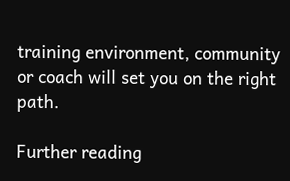training environment, community or coach will set you on the right path.

Further reading